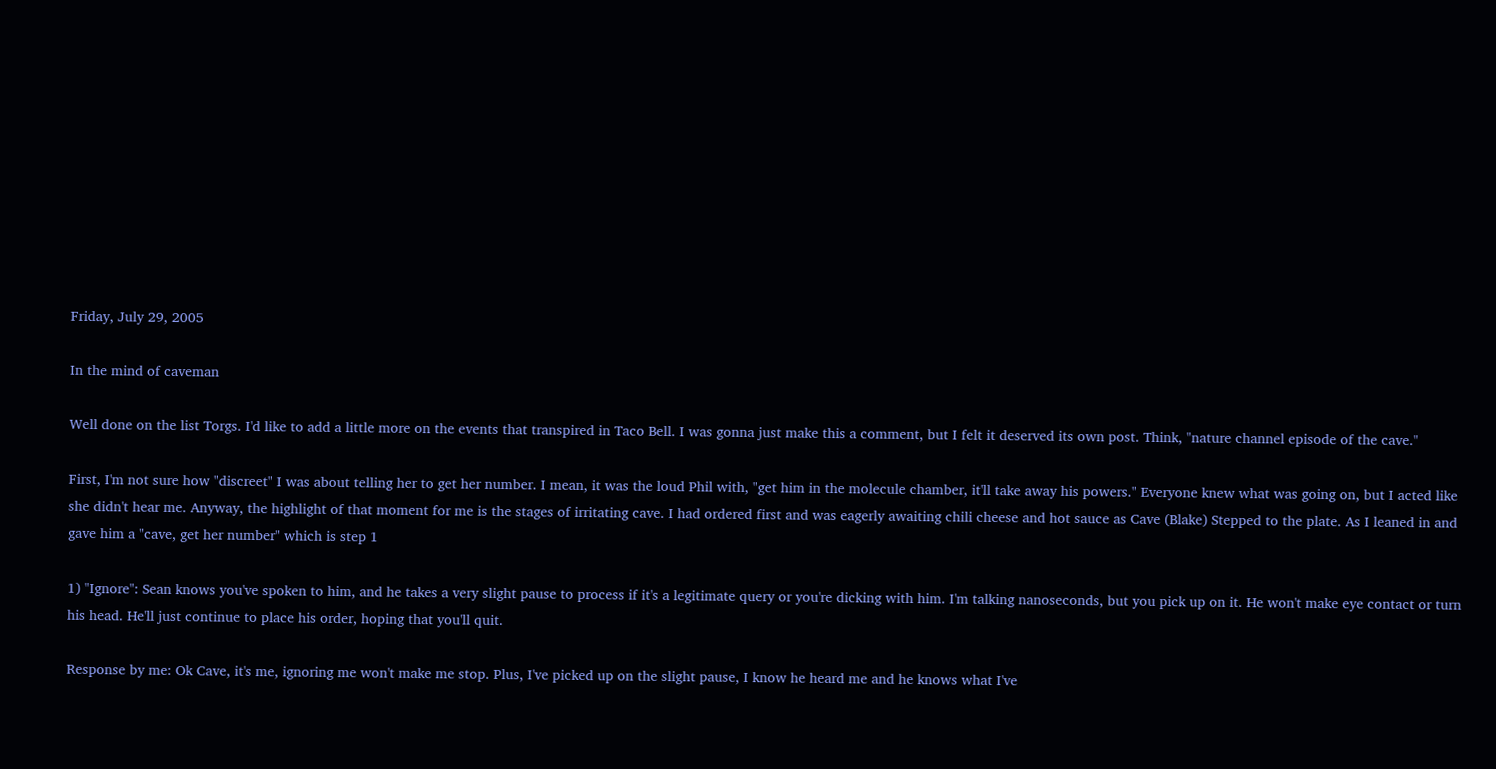Friday, July 29, 2005

In the mind of caveman

Well done on the list Torgs. I'd like to add a little more on the events that transpired in Taco Bell. I was gonna just make this a comment, but I felt it deserved its own post. Think, "nature channel episode of the cave."

First, I'm not sure how "discreet" I was about telling her to get her number. I mean, it was the loud Phil with, "get him in the molecule chamber, it'll take away his powers." Everyone knew what was going on, but I acted like she didn't hear me. Anyway, the highlight of that moment for me is the stages of irritating cave. I had ordered first and was eagerly awaiting chili cheese and hot sauce as Cave (Blake) Stepped to the plate. As I leaned in and gave him a "cave, get her number" which is step 1

1) "Ignore": Sean knows you've spoken to him, and he takes a very slight pause to process if it's a legitimate query or you're dicking with him. I'm talking nanoseconds, but you pick up on it. He won't make eye contact or turn his head. He'll just continue to place his order, hoping that you'll quit.

Response by me: Ok Cave, it's me, ignoring me won't make me stop. Plus, I've picked up on the slight pause, I know he heard me and he knows what I've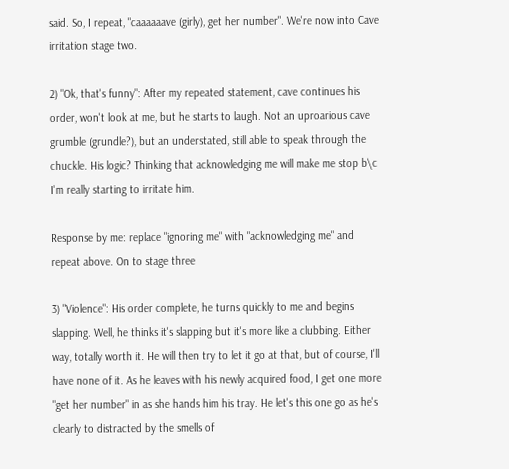said. So, I repeat, "caaaaaave (girly), get her number". We're now into Cave irritation stage two.

2) "Ok, that's funny": After my repeated statement, cave continues his order, won't look at me, but he starts to laugh. Not an uproarious cave grumble (grundle?), but an understated, still able to speak through the chuckle. His logic? Thinking that acknowledging me will make me stop b\c I'm really starting to irritate him.

Response by me: replace "ignoring me" with "acknowledging me" and repeat above. On to stage three

3) "Violence": His order complete, he turns quickly to me and begins slapping. Well, he thinks it's slapping but it's more like a clubbing. Either way, totally worth it. He will then try to let it go at that, but of course, I'll have none of it. As he leaves with his newly acquired food, I get one more "get her number" in as she hands him his tray. He let's this one go as he's clearly to distracted by the smells of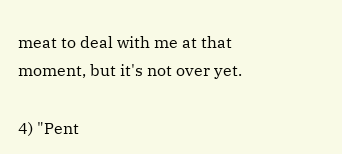meat to deal with me at that moment, but it's not over yet.

4) "Pent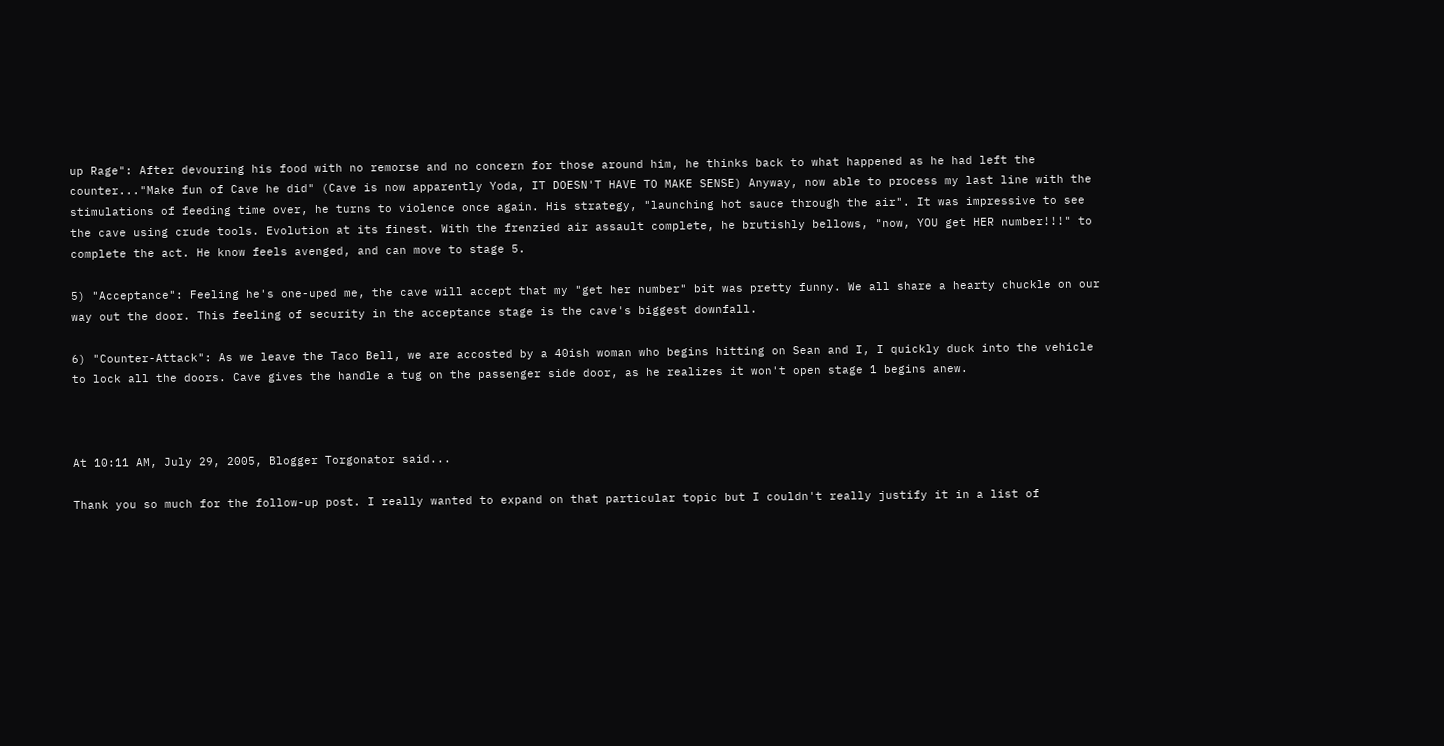up Rage": After devouring his food with no remorse and no concern for those around him, he thinks back to what happened as he had left the counter..."Make fun of Cave he did" (Cave is now apparently Yoda, IT DOESN'T HAVE TO MAKE SENSE) Anyway, now able to process my last line with the stimulations of feeding time over, he turns to violence once again. His strategy, "launching hot sauce through the air". It was impressive to see the cave using crude tools. Evolution at its finest. With the frenzied air assault complete, he brutishly bellows, "now, YOU get HER number!!!" to complete the act. He know feels avenged, and can move to stage 5.

5) "Acceptance": Feeling he's one-uped me, the cave will accept that my "get her number" bit was pretty funny. We all share a hearty chuckle on our way out the door. This feeling of security in the acceptance stage is the cave's biggest downfall.

6) "Counter-Attack": As we leave the Taco Bell, we are accosted by a 40ish woman who begins hitting on Sean and I, I quickly duck into the vehicle to lock all the doors. Cave gives the handle a tug on the passenger side door, as he realizes it won't open stage 1 begins anew.



At 10:11 AM, July 29, 2005, Blogger Torgonator said...

Thank you so much for the follow-up post. I really wanted to expand on that particular topic but I couldn't really justify it in a list of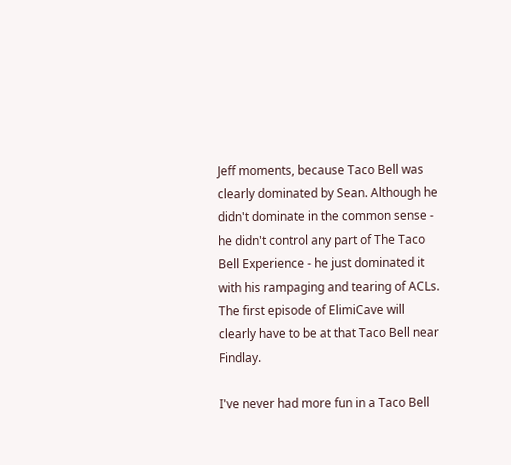Jeff moments, because Taco Bell was clearly dominated by Sean. Although he didn't dominate in the common sense - he didn't control any part of The Taco Bell Experience - he just dominated it with his rampaging and tearing of ACLs. The first episode of ElimiCave will clearly have to be at that Taco Bell near Findlay.

I've never had more fun in a Taco Bell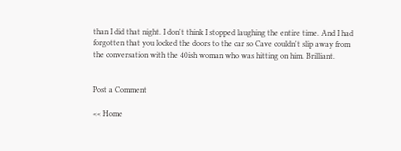than I did that night. I don't think I stopped laughing the entire time. And I had forgotten that you locked the doors to the car so Cave couldn't slip away from the conversation with the 40ish woman who was hitting on him. Brilliant.


Post a Comment

<< Home